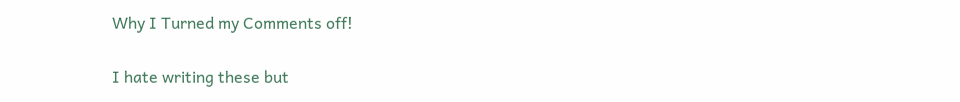Why I Turned my Comments off!

I hate writing these but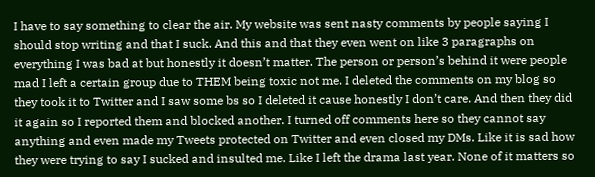I have to say something to clear the air. My website was sent nasty comments by people saying I should stop writing and that I suck. And this and that they even went on like 3 paragraphs on everything I was bad at but honestly it doesn’t matter. The person or person’s behind it were people mad I left a certain group due to THEM being toxic not me. I deleted the comments on my blog so they took it to Twitter and I saw some bs so I deleted it cause honestly I don’t care. And then they did it again so I reported them and blocked another. I turned off comments here so they cannot say anything and even made my Tweets protected on Twitter and even closed my DMs. Like it is sad how they were trying to say I sucked and insulted me. Like I left the drama last year. None of it matters so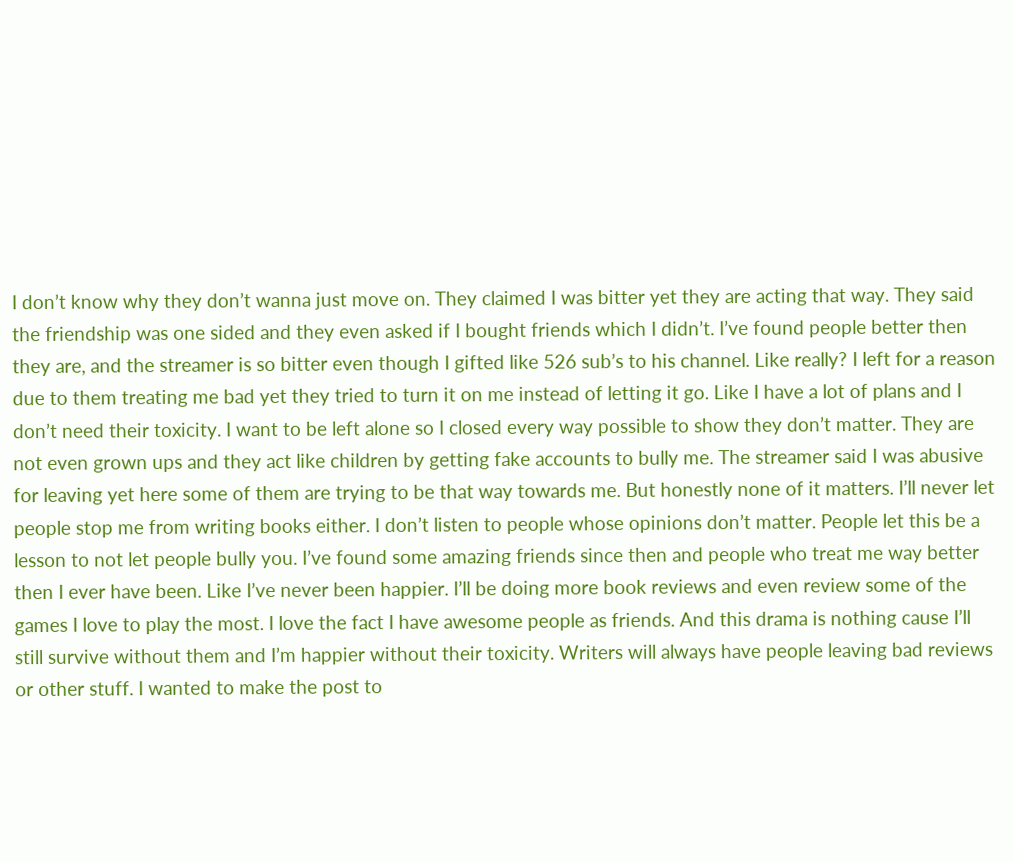I don’t know why they don’t wanna just move on. They claimed I was bitter yet they are acting that way. They said the friendship was one sided and they even asked if I bought friends which I didn’t. I’ve found people better then they are, and the streamer is so bitter even though I gifted like 526 sub’s to his channel. Like really? I left for a reason due to them treating me bad yet they tried to turn it on me instead of letting it go. Like I have a lot of plans and I don’t need their toxicity. I want to be left alone so I closed every way possible to show they don’t matter. They are not even grown ups and they act like children by getting fake accounts to bully me. The streamer said I was abusive for leaving yet here some of them are trying to be that way towards me. But honestly none of it matters. I’ll never let people stop me from writing books either. I don’t listen to people whose opinions don’t matter. People let this be a lesson to not let people bully you. I’ve found some amazing friends since then and people who treat me way better then I ever have been. Like I’ve never been happier. I’ll be doing more book reviews and even review some of the games I love to play the most. I love the fact I have awesome people as friends. And this drama is nothing cause I’ll still survive without them and I’m happier without their toxicity. Writers will always have people leaving bad reviews or other stuff. I wanted to make the post to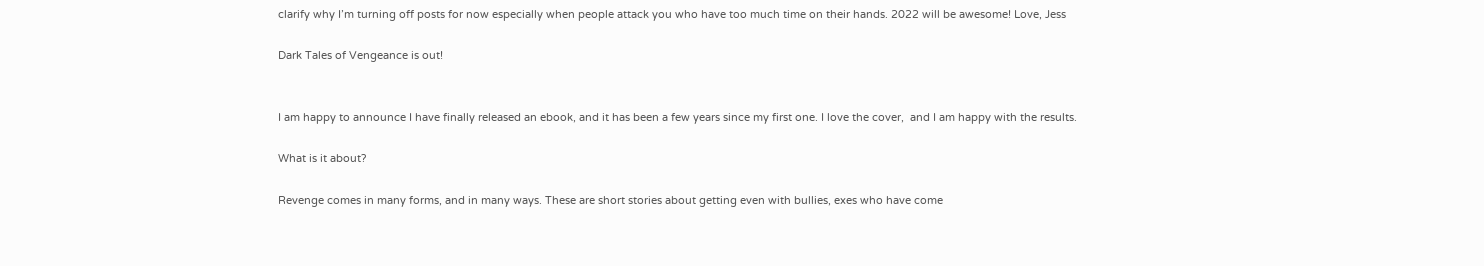clarify why I’m turning off posts for now especially when people attack you who have too much time on their hands. 2022 will be awesome! Love, Jess

Dark Tales of Vengeance is out!


I am happy to announce I have finally released an ebook, and it has been a few years since my first one. I love the cover,  and I am happy with the results.

What is it about?

Revenge comes in many forms, and in many ways. These are short stories about getting even with bullies, exes who have come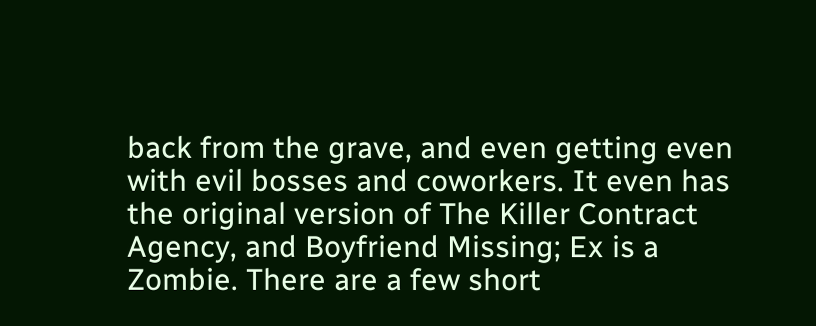back from the grave, and even getting even with evil bosses and coworkers. It even has the original version of The Killer Contract Agency, and Boyfriend Missing; Ex is a Zombie. There are a few short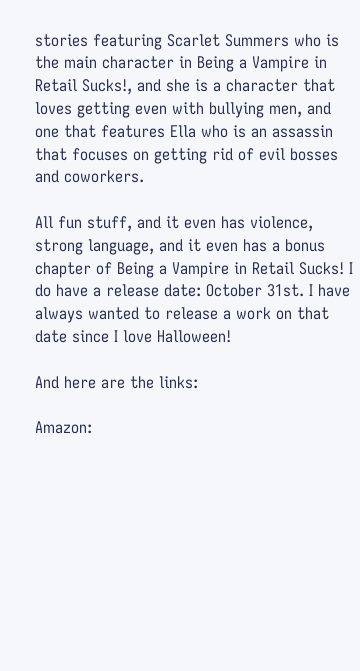stories featuring Scarlet Summers who is the main character in Being a Vampire in Retail Sucks!, and she is a character that loves getting even with bullying men, and one that features Ella who is an assassin that focuses on getting rid of evil bosses and coworkers.

All fun stuff, and it even has violence, strong language, and it even has a bonus chapter of Being a Vampire in Retail Sucks! I do have a release date: October 31st. I have always wanted to release a work on that date since I love Halloween!

And here are the links:

Amazon: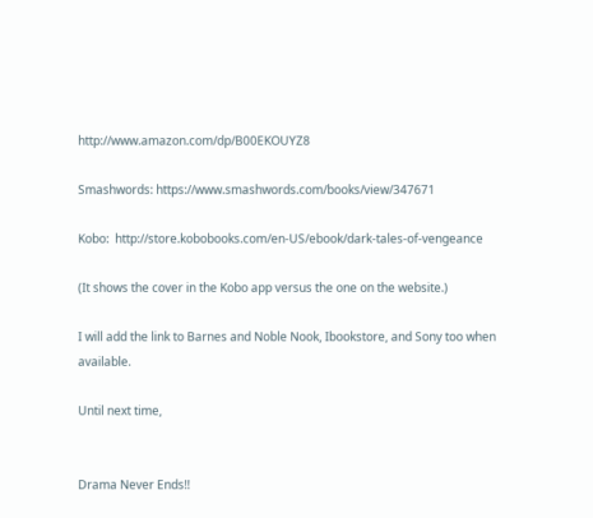http://www.amazon.com/dp/B00EKOUYZ8

Smashwords: https://www.smashwords.com/books/view/347671

Kobo:  http://store.kobobooks.com/en-US/ebook/dark-tales-of-vengeance

(It shows the cover in the Kobo app versus the one on the website.)

I will add the link to Barnes and Noble Nook, Ibookstore, and Sony too when available.

Until next time,


Drama Never Ends!!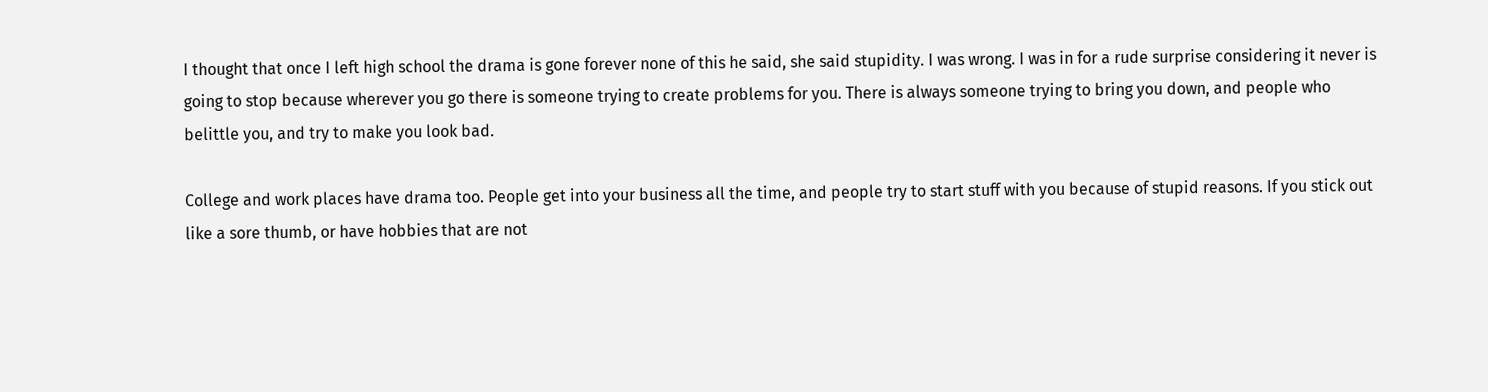I thought that once I left high school the drama is gone forever none of this he said, she said stupidity. I was wrong. I was in for a rude surprise considering it never is going to stop because wherever you go there is someone trying to create problems for you. There is always someone trying to bring you down, and people who belittle you, and try to make you look bad.

College and work places have drama too. People get into your business all the time, and people try to start stuff with you because of stupid reasons. If you stick out like a sore thumb, or have hobbies that are not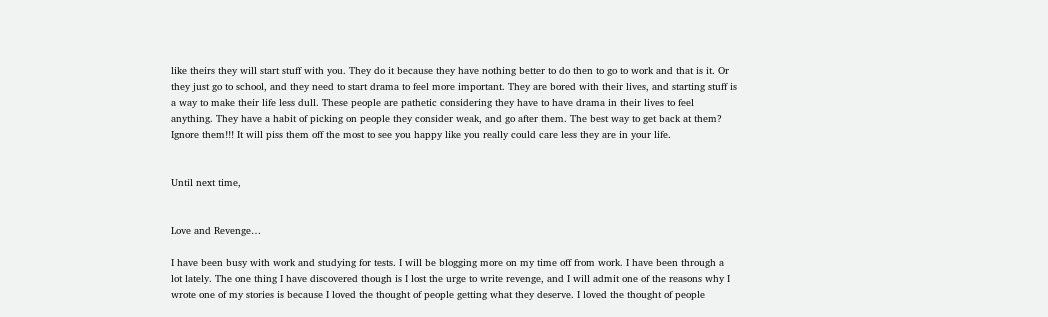like theirs they will start stuff with you. They do it because they have nothing better to do then to go to work and that is it. Or they just go to school, and they need to start drama to feel more important. They are bored with their lives, and starting stuff is a way to make their life less dull. These people are pathetic considering they have to have drama in their lives to feel anything. They have a habit of picking on people they consider weak, and go after them. The best way to get back at them? Ignore them!!! It will piss them off the most to see you happy like you really could care less they are in your life.


Until next time,


Love and Revenge…

I have been busy with work and studying for tests. I will be blogging more on my time off from work. I have been through a lot lately. The one thing I have discovered though is I lost the urge to write revenge, and I will admit one of the reasons why I wrote one of my stories is because I loved the thought of people getting what they deserve. I loved the thought of people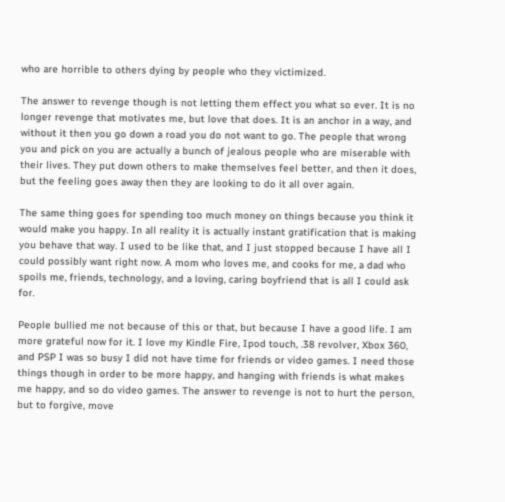who are horrible to others dying by people who they victimized.

The answer to revenge though is not letting them effect you what so ever. It is no longer revenge that motivates me, but love that does. It is an anchor in a way, and without it then you go down a road you do not want to go. The people that wrong you and pick on you are actually a bunch of jealous people who are miserable with their lives. They put down others to make themselves feel better, and then it does, but the feeling goes away then they are looking to do it all over again.

The same thing goes for spending too much money on things because you think it would make you happy. In all reality it is actually instant gratification that is making you behave that way. I used to be like that, and I just stopped because I have all I could possibly want right now. A mom who loves me, and cooks for me, a dad who spoils me, friends, technology, and a loving, caring boyfriend that is all I could ask for.

People bullied me not because of this or that, but because I have a good life. I am more grateful now for it. I love my Kindle Fire, Ipod touch, .38 revolver, Xbox 360, and PSP I was so busy I did not have time for friends or video games. I need those things though in order to be more happy, and hanging with friends is what makes me happy, and so do video games. The answer to revenge is not to hurt the person, but to forgive, move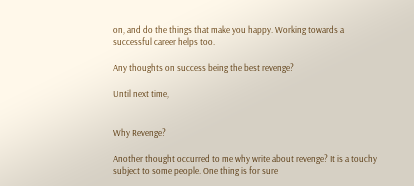on, and do the things that make you happy. Working towards a successful career helps too.

Any thoughts on success being the best revenge?

Until next time,


Why Revenge?

Another thought occurred to me why write about revenge? It is a touchy subject to some people. One thing is for sure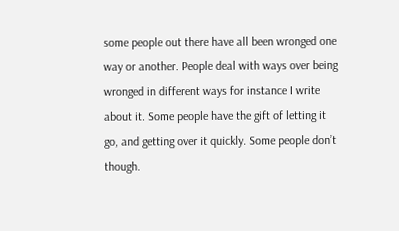some people out there have all been wronged one way or another. People deal with ways over being wronged in different ways for instance I write about it. Some people have the gift of letting it go, and getting over it quickly. Some people don’t though.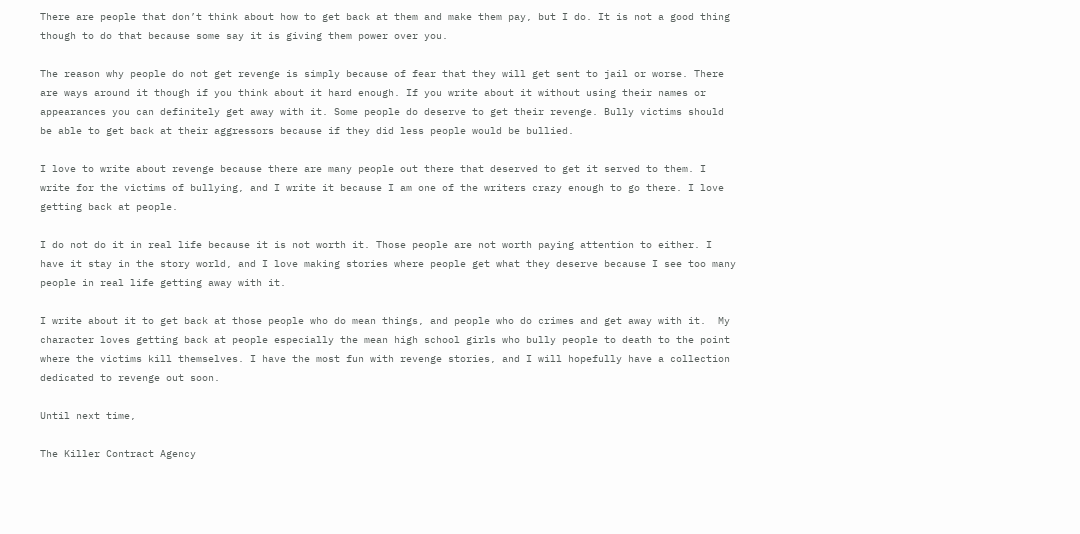There are people that don’t think about how to get back at them and make them pay, but I do. It is not a good thing though to do that because some say it is giving them power over you.

The reason why people do not get revenge is simply because of fear that they will get sent to jail or worse. There are ways around it though if you think about it hard enough. If you write about it without using their names or appearances you can definitely get away with it. Some people do deserve to get their revenge. Bully victims should be able to get back at their aggressors because if they did less people would be bullied.

I love to write about revenge because there are many people out there that deserved to get it served to them. I write for the victims of bullying, and I write it because I am one of the writers crazy enough to go there. I love getting back at people.

I do not do it in real life because it is not worth it. Those people are not worth paying attention to either. I have it stay in the story world, and I love making stories where people get what they deserve because I see too many people in real life getting away with it.

I write about it to get back at those people who do mean things, and people who do crimes and get away with it.  My character loves getting back at people especially the mean high school girls who bully people to death to the point where the victims kill themselves. I have the most fun with revenge stories, and I will hopefully have a collection dedicated to revenge out soon.

Until next time,

The Killer Contract Agency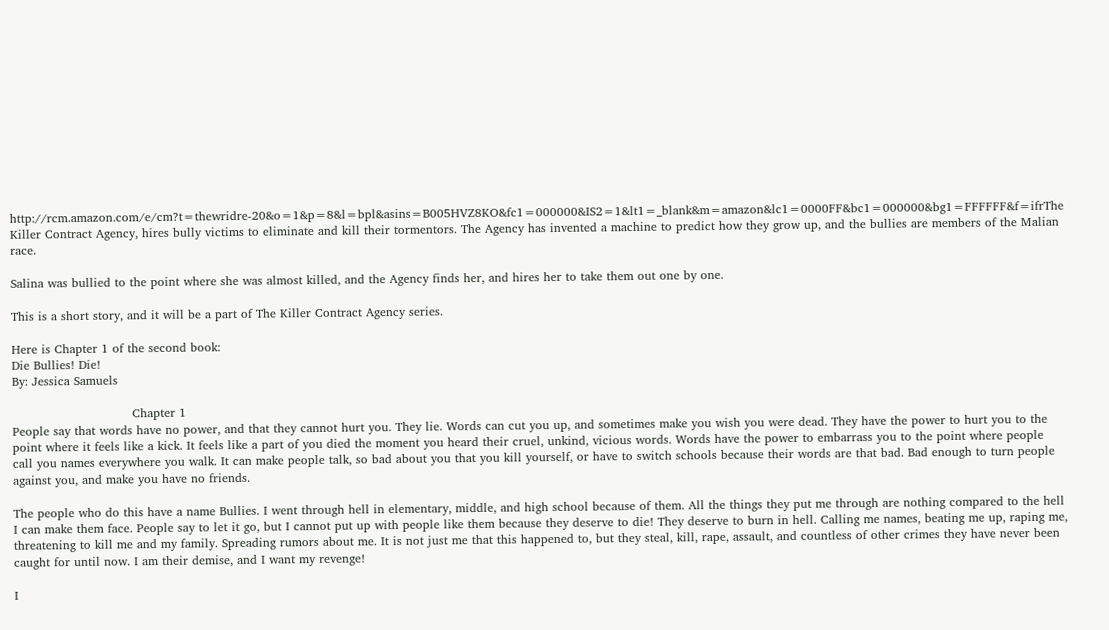http://rcm.amazon.com/e/cm?t=thewridre-20&o=1&p=8&l=bpl&asins=B005HVZ8KO&fc1=000000&IS2=1&lt1=_blank&m=amazon&lc1=0000FF&bc1=000000&bg1=FFFFFF&f=ifrThe Killer Contract Agency, hires bully victims to eliminate and kill their tormentors. The Agency has invented a machine to predict how they grow up, and the bullies are members of the Malian race.

Salina was bullied to the point where she was almost killed, and the Agency finds her, and hires her to take them out one by one.

This is a short story, and it will be a part of The Killer Contract Agency series.

Here is Chapter 1 of the second book:
Die Bullies! Die!
By: Jessica Samuels

                              Chapter 1
People say that words have no power, and that they cannot hurt you. They lie. Words can cut you up, and sometimes make you wish you were dead. They have the power to hurt you to the point where it feels like a kick. It feels like a part of you died the moment you heard their cruel, unkind, vicious words. Words have the power to embarrass you to the point where people call you names everywhere you walk. It can make people talk, so bad about you that you kill yourself, or have to switch schools because their words are that bad. Bad enough to turn people against you, and make you have no friends.

The people who do this have a name Bullies. I went through hell in elementary, middle, and high school because of them. All the things they put me through are nothing compared to the hell I can make them face. People say to let it go, but I cannot put up with people like them because they deserve to die! They deserve to burn in hell. Calling me names, beating me up, raping me, threatening to kill me and my family. Spreading rumors about me. It is not just me that this happened to, but they steal, kill, rape, assault, and countless of other crimes they have never been caught for until now. I am their demise, and I want my revenge!

I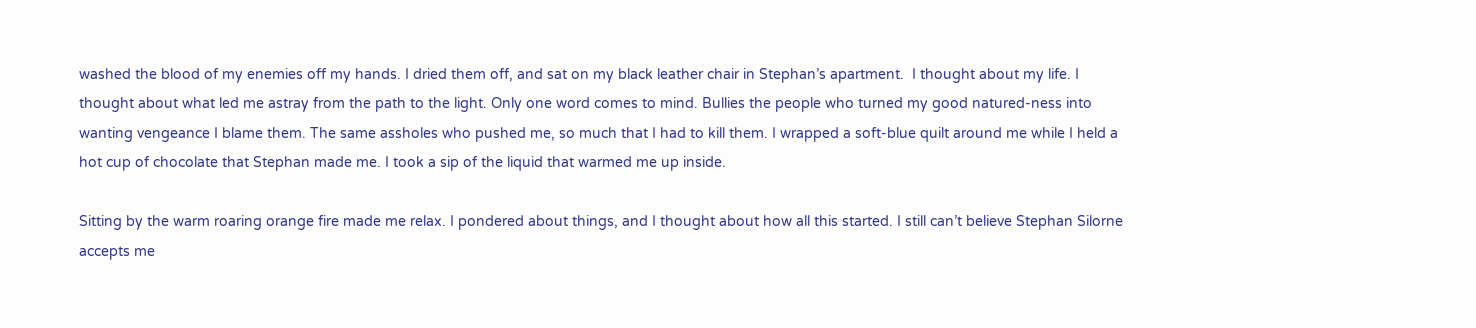washed the blood of my enemies off my hands. I dried them off, and sat on my black leather chair in Stephan’s apartment.  I thought about my life. I thought about what led me astray from the path to the light. Only one word comes to mind. Bullies the people who turned my good natured-ness into wanting vengeance I blame them. The same assholes who pushed me, so much that I had to kill them. I wrapped a soft-blue quilt around me while I held a hot cup of chocolate that Stephan made me. I took a sip of the liquid that warmed me up inside.

Sitting by the warm roaring orange fire made me relax. I pondered about things, and I thought about how all this started. I still can’t believe Stephan Silorne accepts me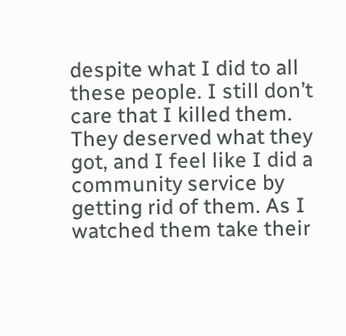despite what I did to all these people. I still don’t care that I killed them. They deserved what they got, and I feel like I did a community service by getting rid of them. As I watched them take their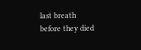last breath before they died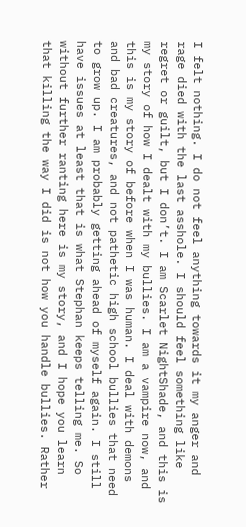I felt nothing. I do not feel anything towards it my anger and rage died with the last asshole. I should feel something like regret or guilt, but I don’t. I am Scarlet NightShade, and this is my story of how I dealt with my bullies. I am a vampire now, and this is my story of before when I was human. I deal with demons and bad creatures, and not pathetic high school bullies that need to grow up. I am probably getting ahead of myself again. I still have issues at least that is what Stephan keeps telling me. So without further ranting here is my story, and I hope you learn that killing the way I did is not how you handle bullies. Rather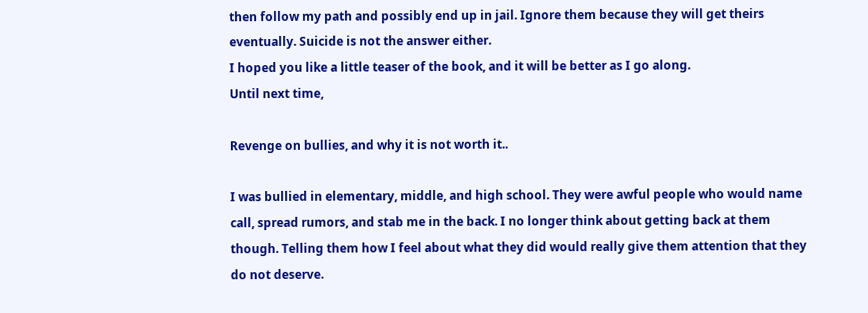then follow my path and possibly end up in jail. Ignore them because they will get theirs eventually. Suicide is not the answer either.
I hoped you like a little teaser of the book, and it will be better as I go along.
Until next time,

Revenge on bullies, and why it is not worth it..

I was bullied in elementary, middle, and high school. They were awful people who would name call, spread rumors, and stab me in the back. I no longer think about getting back at them though. Telling them how I feel about what they did would really give them attention that they do not deserve.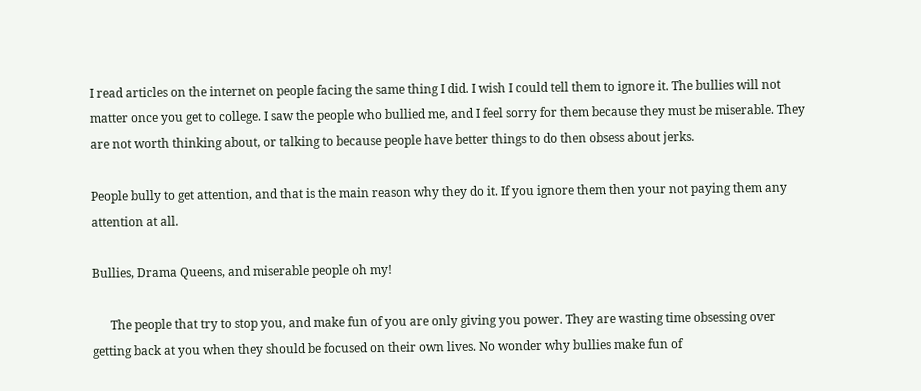I read articles on the internet on people facing the same thing I did. I wish I could tell them to ignore it. The bullies will not matter once you get to college. I saw the people who bullied me, and I feel sorry for them because they must be miserable. They are not worth thinking about, or talking to because people have better things to do then obsess about jerks.

People bully to get attention, and that is the main reason why they do it. If you ignore them then your not paying them any attention at all.

Bullies, Drama Queens, and miserable people oh my!

      The people that try to stop you, and make fun of you are only giving you power. They are wasting time obsessing over getting back at you when they should be focused on their own lives. No wonder why bullies make fun of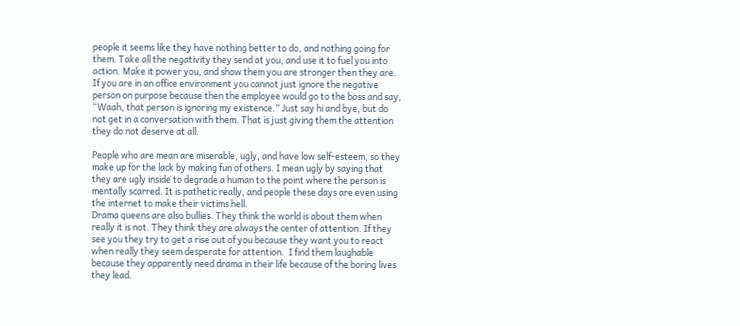people it seems like they have nothing better to do, and nothing going for them. Take all the negativity they send at you, and use it to fuel you into action. Make it power you, and show them you are stronger then they are.  If you are in an office environment you cannot just ignore the negative person on purpose because then the employee would go to the boss and say, “Waah, that person is ignoring my existence.” Just say hi and bye, but do not get in a conversation with them. That is just giving them the attention they do not deserve at all.

People who are mean are miserable, ugly, and have low self-esteem, so they make up for the lack by making fun of others. I mean ugly by saying that they are ugly inside to degrade a human to the point where the person is mentally scarred. It is pathetic really, and people these days are even using the internet to make their victims hell.
Drama queens are also bullies. They think the world is about them when really it is not. They think they are always the center of attention. If they see you they try to get a rise out of you because they want you to react when really they seem desperate for attention.  I find them laughable because they apparently need drama in their life because of the boring lives they lead.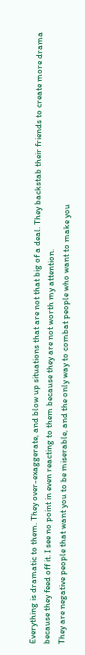Everything is dramatic to them. They over-exaggerate, and blow up situations that are not that big of a deal. They backstab their friends to create more drama because they feed off it. I see no point in even reacting to them because they are not worth my attention.
They are negative people that want you to be miserable, and the only way to combat people who want to make you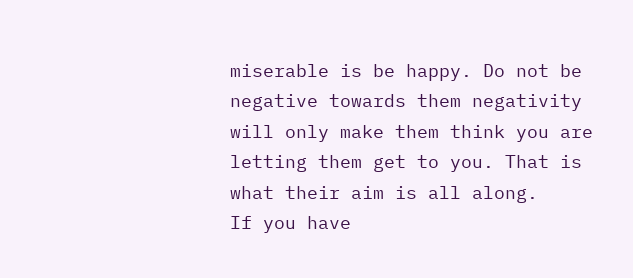miserable is be happy. Do not be negative towards them negativity will only make them think you are letting them get to you. That is what their aim is all along.
If you have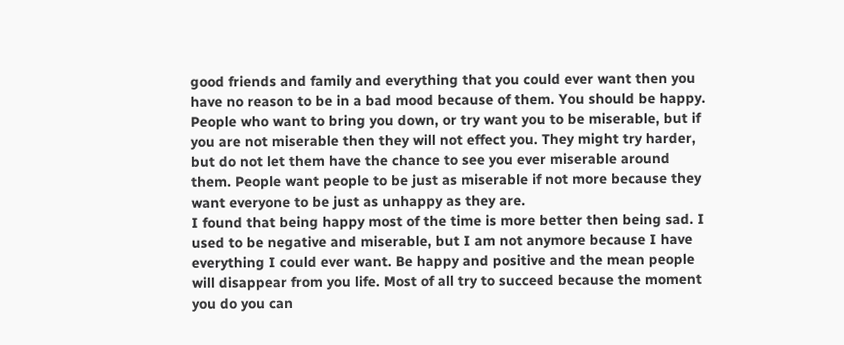good friends and family and everything that you could ever want then you have no reason to be in a bad mood because of them. You should be happy. People who want to bring you down, or try want you to be miserable, but if you are not miserable then they will not effect you. They might try harder, but do not let them have the chance to see you ever miserable around them. People want people to be just as miserable if not more because they want everyone to be just as unhappy as they are.
I found that being happy most of the time is more better then being sad. I used to be negative and miserable, but I am not anymore because I have everything I could ever want. Be happy and positive and the mean people will disappear from you life. Most of all try to succeed because the moment you do you can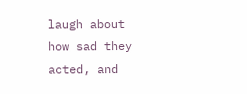laugh about how sad they acted, and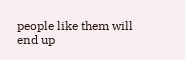people like them will end up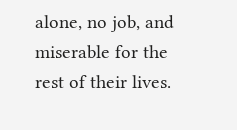alone, no job, and miserable for the rest of their lives.